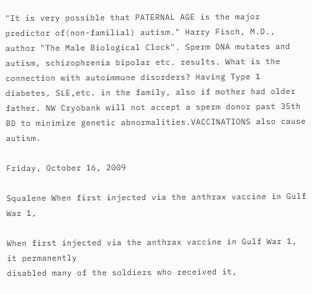"It is very possible that PATERNAL AGE is the major predictor of(non-familial) autism." Harry Fisch, M.D., author "The Male Biological Clock". Sperm DNA mutates and autism, schizophrenia bipolar etc. results. What is the connection with autoimmune disorders? Having Type 1 diabetes, SLE,etc. in the family, also if mother had older father. NW Cryobank will not accept a sperm donor past 35th BD to minimize genetic abnormalities.VACCINATIONS also cause autism.

Friday, October 16, 2009

Squalene When first injected via the anthrax vaccine in Gulf War 1,

When first injected via the anthrax vaccine in Gulf War 1, it permanently
disabled many of the soldiers who received it,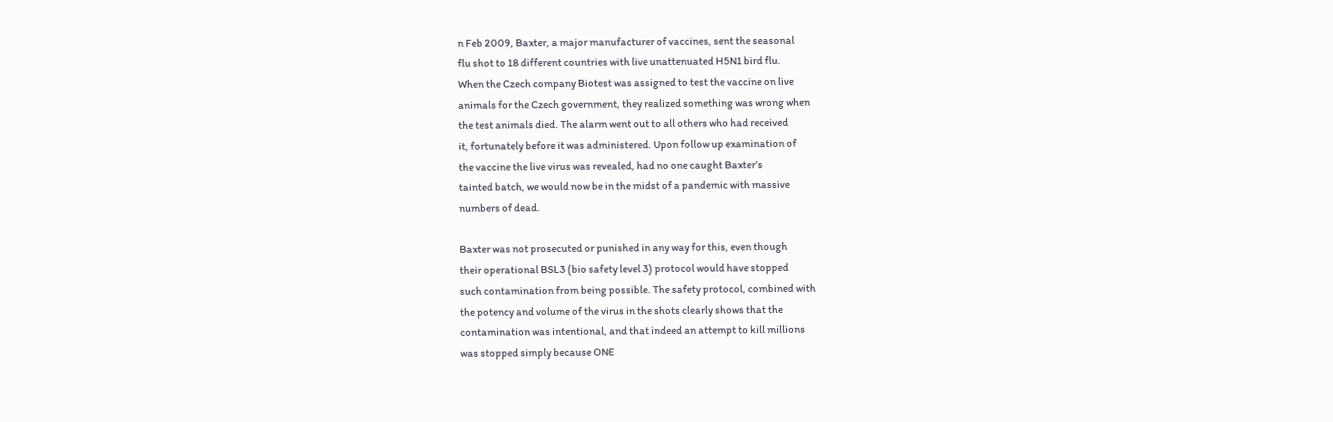n Feb 2009, Baxter, a major manufacturer of vaccines, sent the seasonal
flu shot to 18 different countries with live unattenuated H5N1 bird flu.
When the Czech company Biotest was assigned to test the vaccine on live
animals for the Czech government, they realized something was wrong when
the test animals died. The alarm went out to all others who had received
it, fortunately before it was administered. Upon follow up examination of
the vaccine the live virus was revealed, had no one caught Baxter’s
tainted batch, we would now be in the midst of a pandemic with massive
numbers of dead.

Baxter was not prosecuted or punished in any way for this, even though
their operational BSL3 (bio safety level 3) protocol would have stopped
such contamination from being possible. The safety protocol, combined with
the potency and volume of the virus in the shots clearly shows that the
contamination was intentional, and that indeed an attempt to kill millions
was stopped simply because ONE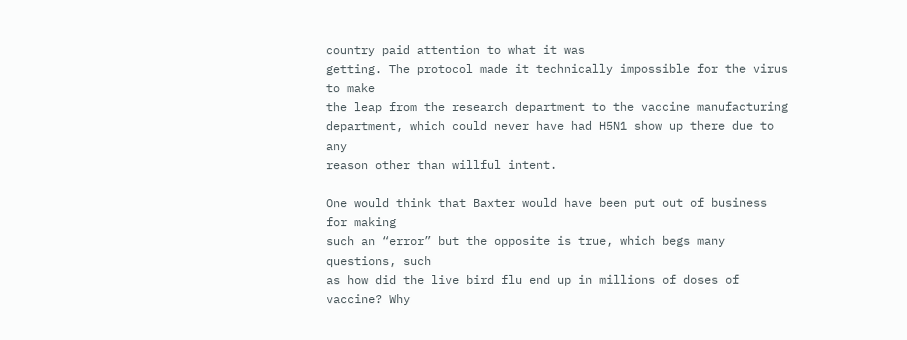country paid attention to what it was
getting. The protocol made it technically impossible for the virus to make
the leap from the research department to the vaccine manufacturing
department, which could never have had H5N1 show up there due to any
reason other than willful intent.

One would think that Baxter would have been put out of business for making
such an “error” but the opposite is true, which begs many questions, such
as how did the live bird flu end up in millions of doses of vaccine? Why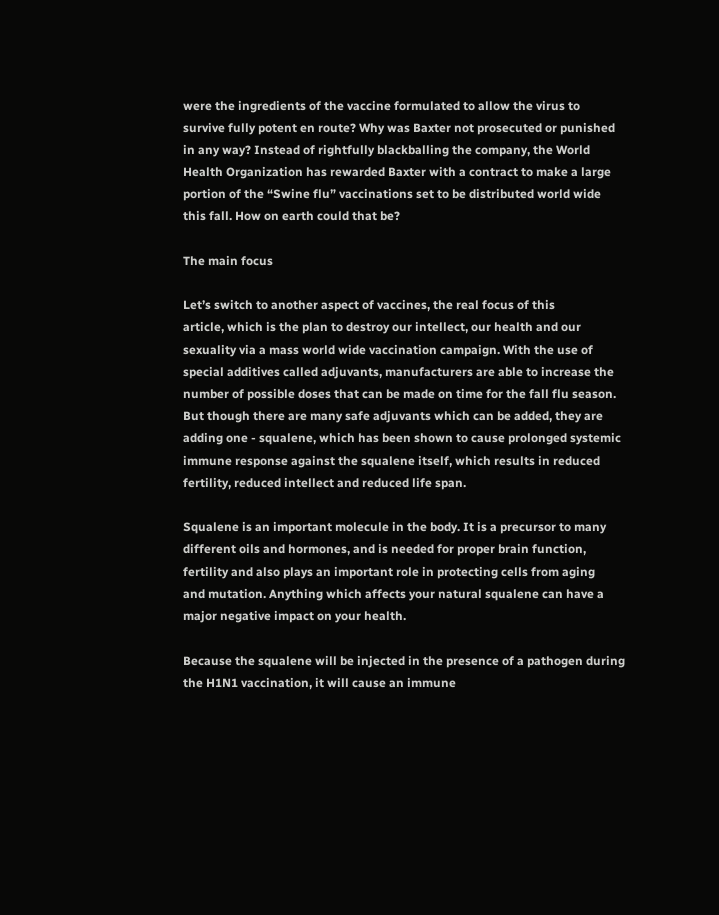were the ingredients of the vaccine formulated to allow the virus to
survive fully potent en route? Why was Baxter not prosecuted or punished
in any way? Instead of rightfully blackballing the company, the World
Health Organization has rewarded Baxter with a contract to make a large
portion of the “Swine flu” vaccinations set to be distributed world wide
this fall. How on earth could that be?

The main focus

Let’s switch to another aspect of vaccines, the real focus of this
article, which is the plan to destroy our intellect, our health and our
sexuality via a mass world wide vaccination campaign. With the use of
special additives called adjuvants, manufacturers are able to increase the
number of possible doses that can be made on time for the fall flu season.
But though there are many safe adjuvants which can be added, they are
adding one - squalene, which has been shown to cause prolonged systemic
immune response against the squalene itself, which results in reduced
fertility, reduced intellect and reduced life span.

Squalene is an important molecule in the body. It is a precursor to many
different oils and hormones, and is needed for proper brain function,
fertility and also plays an important role in protecting cells from aging
and mutation. Anything which affects your natural squalene can have a
major negative impact on your health.

Because the squalene will be injected in the presence of a pathogen during
the H1N1 vaccination, it will cause an immune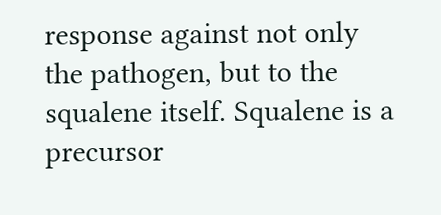response against not only
the pathogen, but to the squalene itself. Squalene is a precursor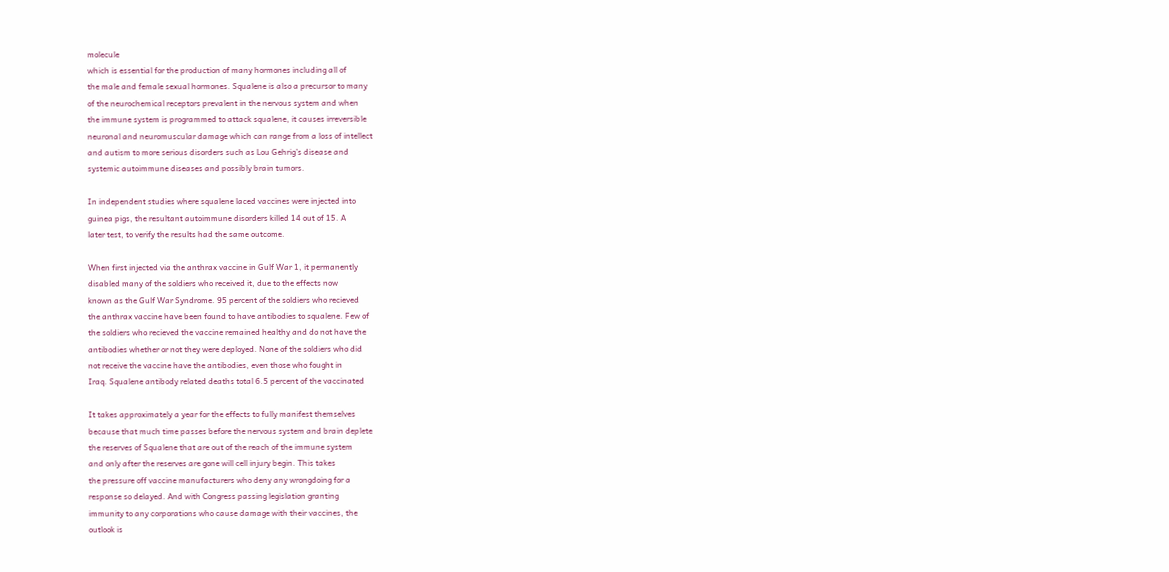molecule
which is essential for the production of many hormones including all of
the male and female sexual hormones. Squalene is also a precursor to many
of the neurochemical receptors prevalent in the nervous system and when
the immune system is programmed to attack squalene, it causes irreversible
neuronal and neuromuscular damage which can range from a loss of intellect
and autism to more serious disorders such as Lou Gehrig’s disease and
systemic autoimmune diseases and possibly brain tumors.

In independent studies where squalene laced vaccines were injected into
guinea pigs, the resultant autoimmune disorders killed 14 out of 15. A
later test, to verify the results had the same outcome.

When first injected via the anthrax vaccine in Gulf War 1, it permanently
disabled many of the soldiers who received it, due to the effects now
known as the Gulf War Syndrome. 95 percent of the soldiers who recieved
the anthrax vaccine have been found to have antibodies to squalene. Few of
the soldiers who recieved the vaccine remained healthy and do not have the
antibodies whether or not they were deployed. None of the soldiers who did
not receive the vaccine have the antibodies, even those who fought in
Iraq. Squalene antibody related deaths total 6.5 percent of the vaccinated

It takes approximately a year for the effects to fully manifest themselves
because that much time passes before the nervous system and brain deplete
the reserves of Squalene that are out of the reach of the immune system
and only after the reserves are gone will cell injury begin. This takes
the pressure off vaccine manufacturers who deny any wrongdoing for a
response so delayed. And with Congress passing legislation granting
immunity to any corporations who cause damage with their vaccines, the
outlook is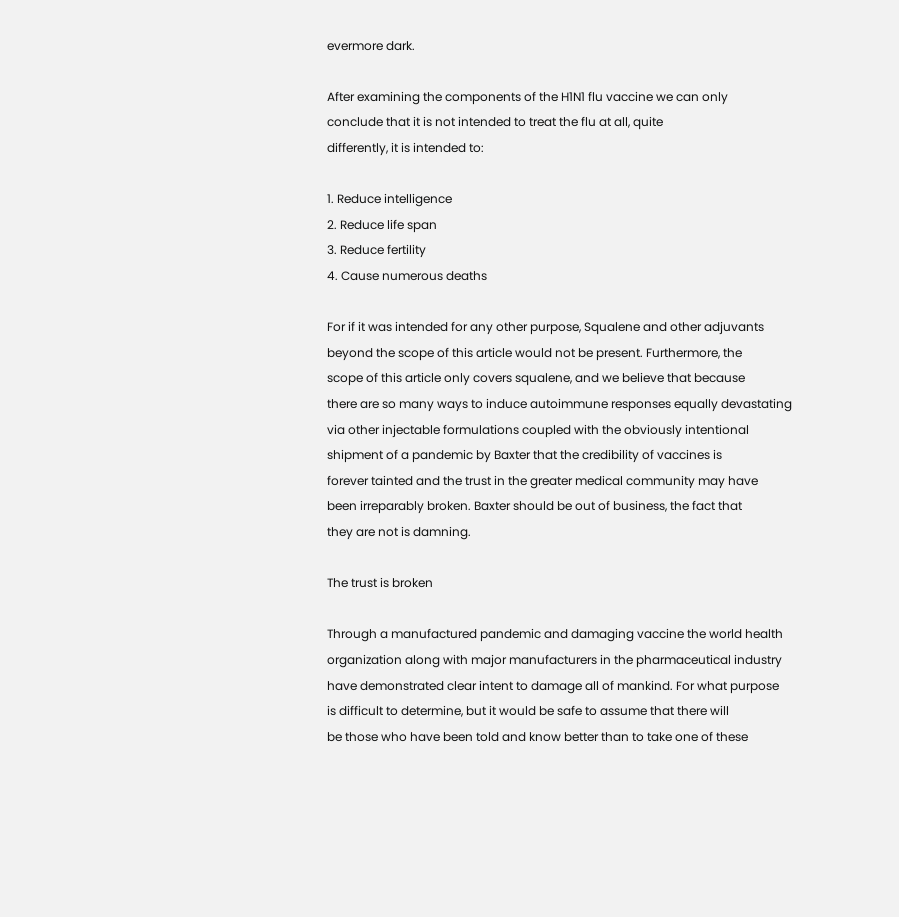evermore dark.

After examining the components of the H1N1 flu vaccine we can only
conclude that it is not intended to treat the flu at all, quite
differently, it is intended to:

1. Reduce intelligence
2. Reduce life span
3. Reduce fertility
4. Cause numerous deaths

For if it was intended for any other purpose, Squalene and other adjuvants
beyond the scope of this article would not be present. Furthermore, the
scope of this article only covers squalene, and we believe that because
there are so many ways to induce autoimmune responses equally devastating
via other injectable formulations coupled with the obviously intentional
shipment of a pandemic by Baxter that the credibility of vaccines is
forever tainted and the trust in the greater medical community may have
been irreparably broken. Baxter should be out of business, the fact that
they are not is damning.

The trust is broken

Through a manufactured pandemic and damaging vaccine the world health
organization along with major manufacturers in the pharmaceutical industry
have demonstrated clear intent to damage all of mankind. For what purpose
is difficult to determine, but it would be safe to assume that there will
be those who have been told and know better than to take one of these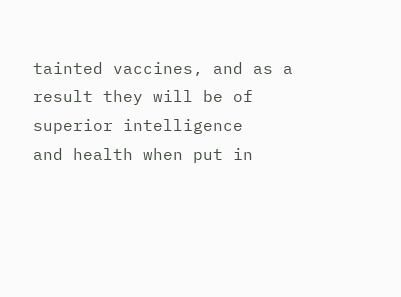tainted vaccines, and as a result they will be of superior intelligence
and health when put in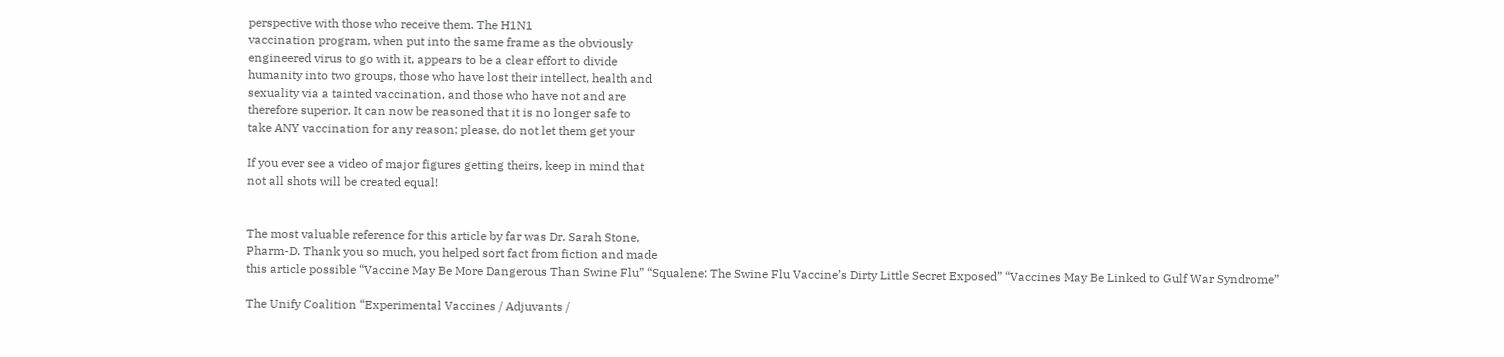perspective with those who receive them. The H1N1
vaccination program, when put into the same frame as the obviously
engineered virus to go with it, appears to be a clear effort to divide
humanity into two groups, those who have lost their intellect, health and
sexuality via a tainted vaccination, and those who have not and are
therefore superior. It can now be reasoned that it is no longer safe to
take ANY vaccination for any reason; please, do not let them get your

If you ever see a video of major figures getting theirs, keep in mind that
not all shots will be created equal!


The most valuable reference for this article by far was Dr. Sarah Stone,
Pharm-D. Thank you so much, you helped sort fact from fiction and made
this article possible “Vaccine May Be More Dangerous Than Swine Flu” “Squalene: The Swine Flu Vaccine’s Dirty Little Secret Exposed” “Vaccines May Be Linked to Gulf War Syndrome”

The Unify Coalition “Experimental Vaccines / Adjuvants /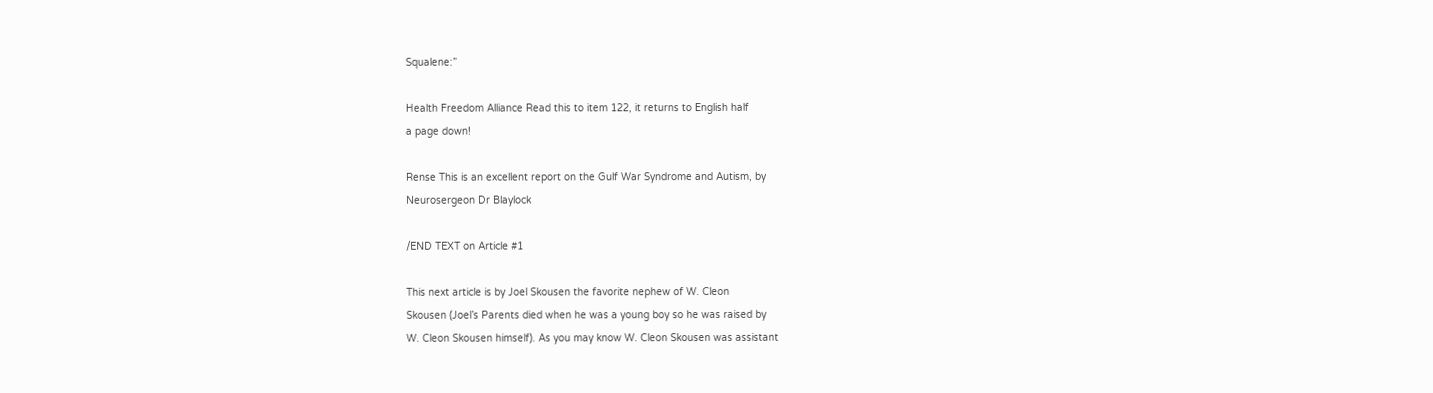Squalene:”

Health Freedom Alliance Read this to item 122, it returns to English half
a page down!

Rense This is an excellent report on the Gulf War Syndrome and Autism, by
Neurosergeon Dr Blaylock

/END TEXT on Article #1

This next article is by Joel Skousen the favorite nephew of W. Cleon
Skousen (Joel’s Parents died when he was a young boy so he was raised by
W. Cleon Skousen himself). As you may know W. Cleon Skousen was assistant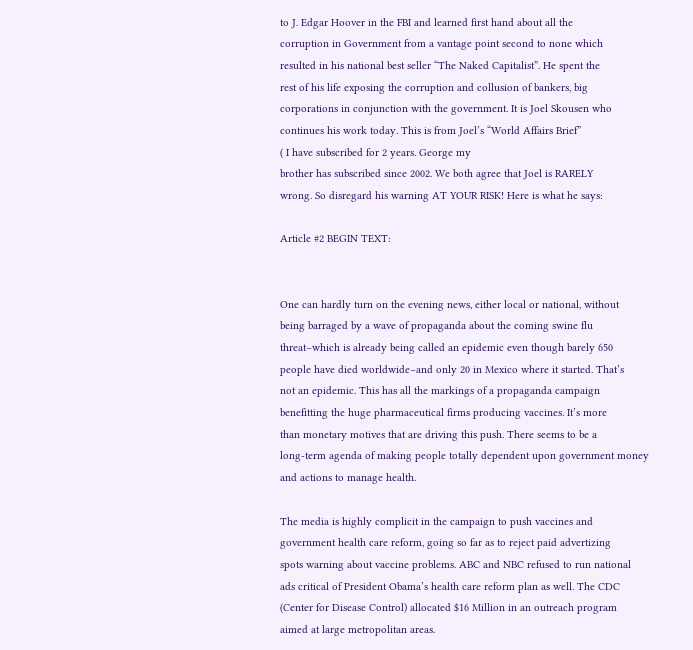to J. Edgar Hoover in the FBI and learned first hand about all the
corruption in Government from a vantage point second to none which
resulted in his national best seller “The Naked Capitalist”. He spent the
rest of his life exposing the corruption and collusion of bankers, big
corporations in conjunction with the government. It is Joel Skousen who
continues his work today. This is from Joel’s “World Affairs Brief”
( I have subscribed for 2 years. George my
brother has subscribed since 2002. We both agree that Joel is RARELY
wrong. So disregard his warning AT YOUR RISK! Here is what he says:

Article #2 BEGIN TEXT:


One can hardly turn on the evening news, either local or national, without
being barraged by a wave of propaganda about the coming swine flu
threat–which is already being called an epidemic even though barely 650
people have died worldwide–and only 20 in Mexico where it started. That’s
not an epidemic. This has all the markings of a propaganda campaign
benefitting the huge pharmaceutical firms producing vaccines. It’s more
than monetary motives that are driving this push. There seems to be a
long-term agenda of making people totally dependent upon government money
and actions to manage health.

The media is highly complicit in the campaign to push vaccines and
government health care reform, going so far as to reject paid advertizing
spots warning about vaccine problems. ABC and NBC refused to run national
ads critical of President Obama’s health care reform plan as well. The CDC
(Center for Disease Control) allocated $16 Million in an outreach program
aimed at large metropolitan areas.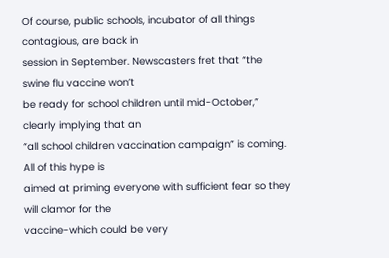Of course, public schools, incubator of all things contagious, are back in
session in September. Newscasters fret that “the swine flu vaccine won’t
be ready for school children until mid-October,” clearly implying that an
“all school children vaccination campaign” is coming. All of this hype is
aimed at priming everyone with sufficient fear so they will clamor for the
vaccine-which could be very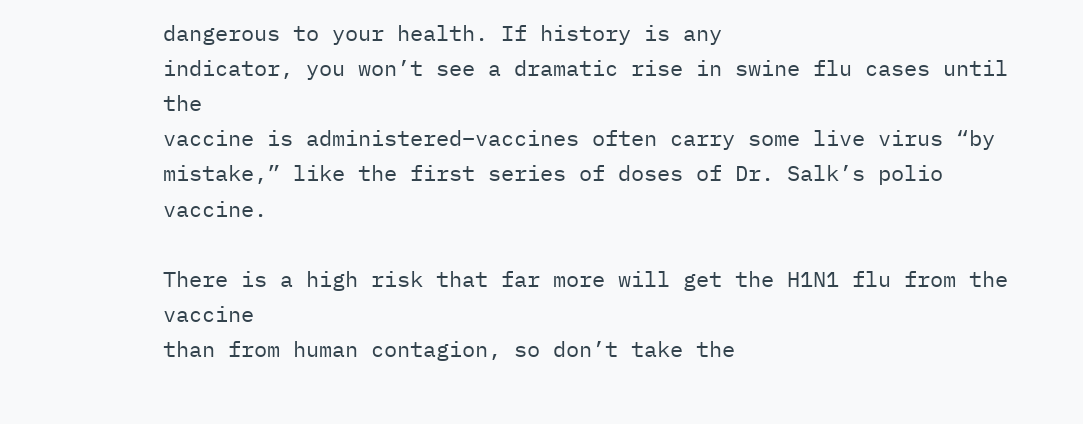dangerous to your health. If history is any
indicator, you won’t see a dramatic rise in swine flu cases until the
vaccine is administered–vaccines often carry some live virus “by
mistake,” like the first series of doses of Dr. Salk’s polio vaccine.

There is a high risk that far more will get the H1N1 flu from the vaccine
than from human contagion, so don’t take the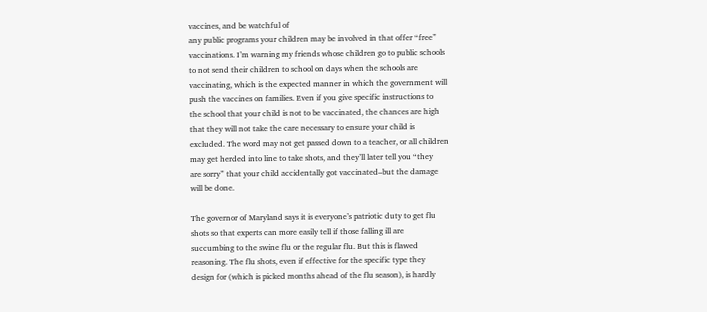vaccines, and be watchful of
any public programs your children may be involved in that offer “free”
vaccinations. I’m warning my friends whose children go to public schools
to not send their children to school on days when the schools are
vaccinating, which is the expected manner in which the government will
push the vaccines on families. Even if you give specific instructions to
the school that your child is not to be vaccinated, the chances are high
that they will not take the care necessary to ensure your child is
excluded. The word may not get passed down to a teacher, or all children
may get herded into line to take shots, and they’ll later tell you “they
are sorry” that your child accidentally got vaccinated–but the damage
will be done.

The governor of Maryland says it is everyone’s patriotic duty to get flu
shots so that experts can more easily tell if those falling ill are
succumbing to the swine flu or the regular flu. But this is flawed
reasoning. The flu shots, even if effective for the specific type they
design for (which is picked months ahead of the flu season), is hardly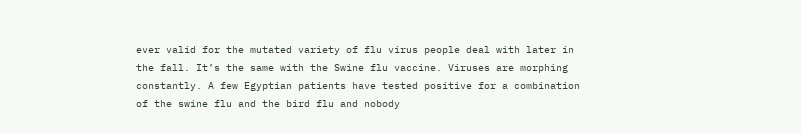ever valid for the mutated variety of flu virus people deal with later in
the fall. It’s the same with the Swine flu vaccine. Viruses are morphing
constantly. A few Egyptian patients have tested positive for a combination
of the swine flu and the bird flu and nobody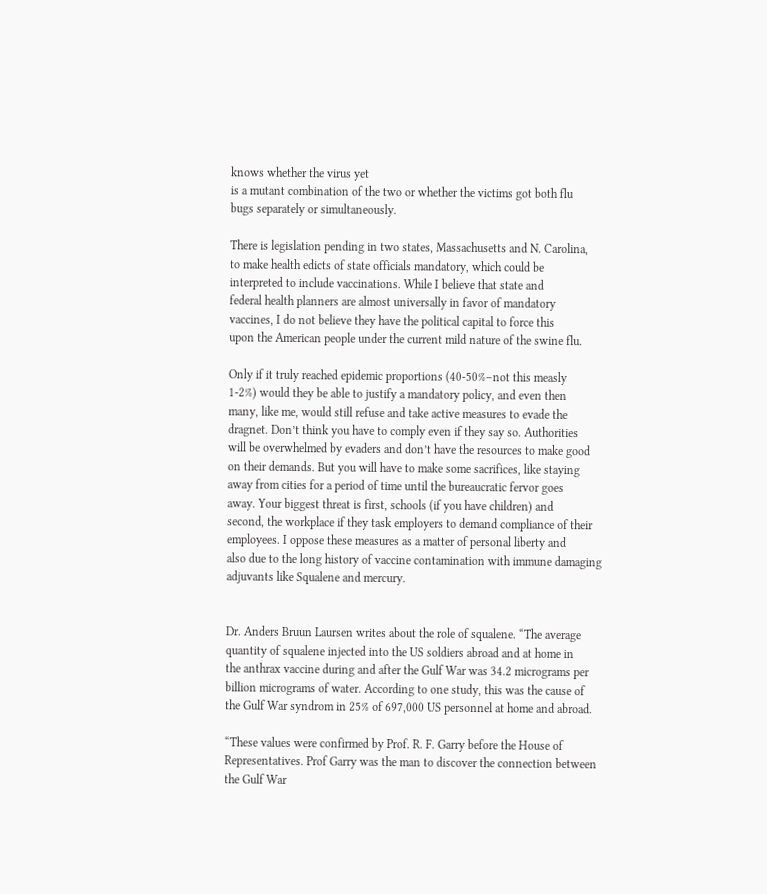knows whether the virus yet
is a mutant combination of the two or whether the victims got both flu
bugs separately or simultaneously.

There is legislation pending in two states, Massachusetts and N. Carolina,
to make health edicts of state officials mandatory, which could be
interpreted to include vaccinations. While I believe that state and
federal health planners are almost universally in favor of mandatory
vaccines, I do not believe they have the political capital to force this
upon the American people under the current mild nature of the swine flu.

Only if it truly reached epidemic proportions (40-50%–not this measly
1-2%) would they be able to justify a mandatory policy, and even then
many, like me, would still refuse and take active measures to evade the
dragnet. Don’t think you have to comply even if they say so. Authorities
will be overwhelmed by evaders and don’t have the resources to make good
on their demands. But you will have to make some sacrifices, like staying
away from cities for a period of time until the bureaucratic fervor goes
away. Your biggest threat is first, schools (if you have children) and
second, the workplace if they task employers to demand compliance of their
employees. I oppose these measures as a matter of personal liberty and
also due to the long history of vaccine contamination with immune damaging
adjuvants like Squalene and mercury.


Dr. Anders Bruun Laursen writes about the role of squalene. “The average
quantity of squalene injected into the US soldiers abroad and at home in
the anthrax vaccine during and after the Gulf War was 34.2 micrograms per
billion micrograms of water. According to one study, this was the cause of
the Gulf War syndrom in 25% of 697,000 US personnel at home and abroad.

“These values were confirmed by Prof. R. F. Garry before the House of
Representatives. Prof Garry was the man to discover the connection between
the Gulf War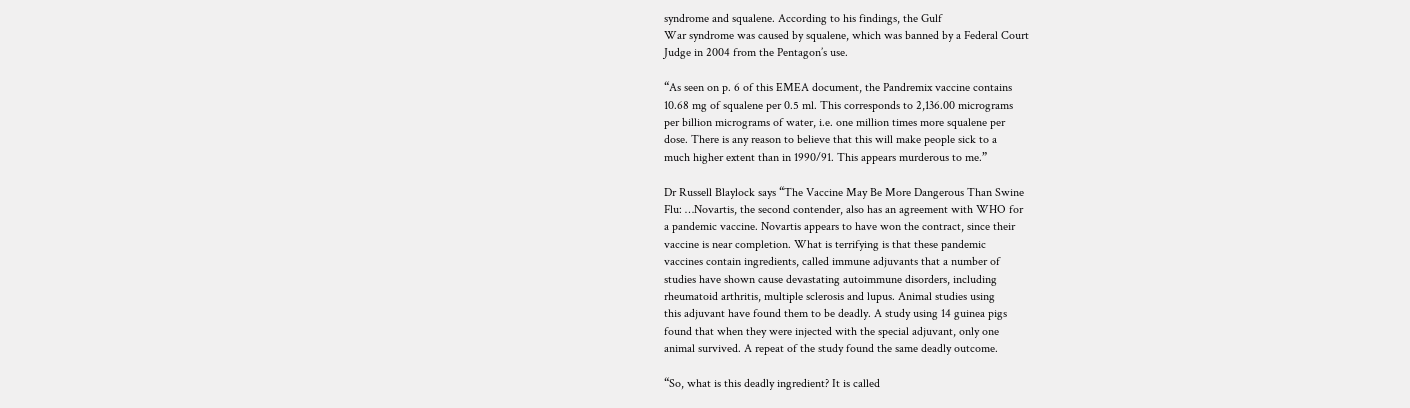syndrome and squalene. According to his findings, the Gulf
War syndrome was caused by squalene, which was banned by a Federal Court
Judge in 2004 from the Pentagon’s use.

“As seen on p. 6 of this EMEA document, the Pandremix vaccine contains
10.68 mg of squalene per 0.5 ml. This corresponds to 2,136.00 micrograms
per billion micrograms of water, i.e. one million times more squalene per
dose. There is any reason to believe that this will make people sick to a
much higher extent than in 1990/91. This appears murderous to me.”

Dr Russell Blaylock says “The Vaccine May Be More Dangerous Than Swine
Flu: …Novartis, the second contender, also has an agreement with WHO for
a pandemic vaccine. Novartis appears to have won the contract, since their
vaccine is near completion. What is terrifying is that these pandemic
vaccines contain ingredients, called immune adjuvants that a number of
studies have shown cause devastating autoimmune disorders, including
rheumatoid arthritis, multiple sclerosis and lupus. Animal studies using
this adjuvant have found them to be deadly. A study using 14 guinea pigs
found that when they were injected with the special adjuvant, only one
animal survived. A repeat of the study found the same deadly outcome.

“So, what is this deadly ingredient? It is called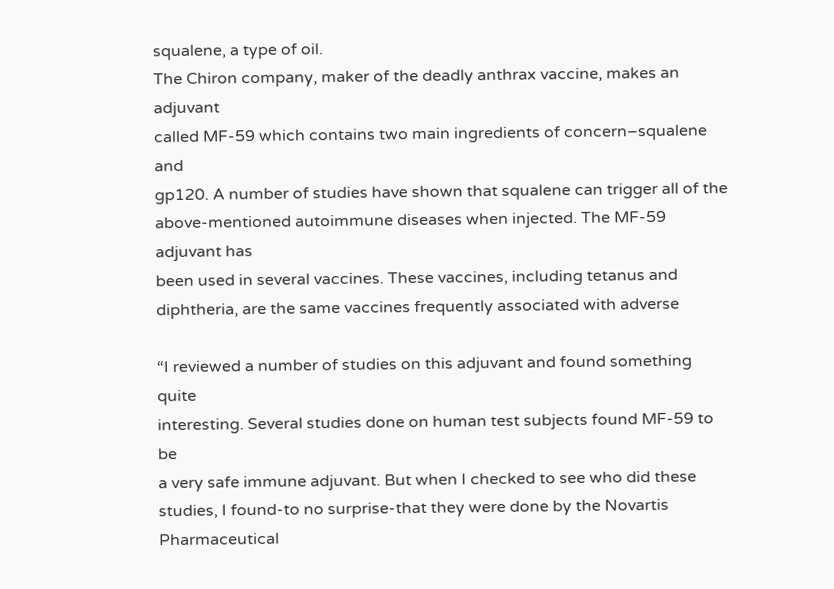squalene, a type of oil.
The Chiron company, maker of the deadly anthrax vaccine, makes an adjuvant
called MF-59 which contains two main ingredients of concern–squalene and
gp120. A number of studies have shown that squalene can trigger all of the
above-mentioned autoimmune diseases when injected. The MF-59 adjuvant has
been used in several vaccines. These vaccines, including tetanus and
diphtheria, are the same vaccines frequently associated with adverse

“I reviewed a number of studies on this adjuvant and found something quite
interesting. Several studies done on human test subjects found MF-59 to be
a very safe immune adjuvant. But when I checked to see who did these
studies, I found-to no surprise-that they were done by the Novartis
Pharmaceutical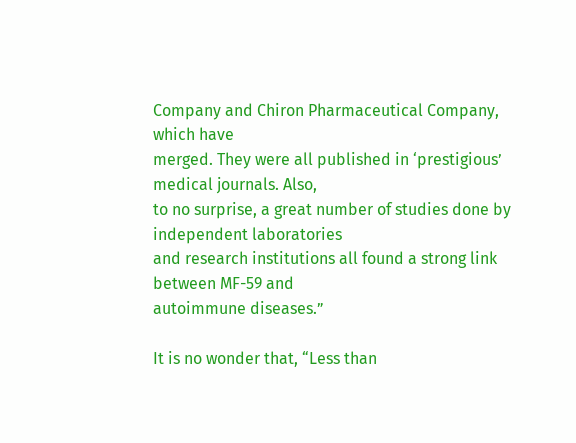Company and Chiron Pharmaceutical Company, which have
merged. They were all published in ‘prestigious’ medical journals. Also,
to no surprise, a great number of studies done by independent laboratories
and research institutions all found a strong link between MF-59 and
autoimmune diseases.”

It is no wonder that, “Less than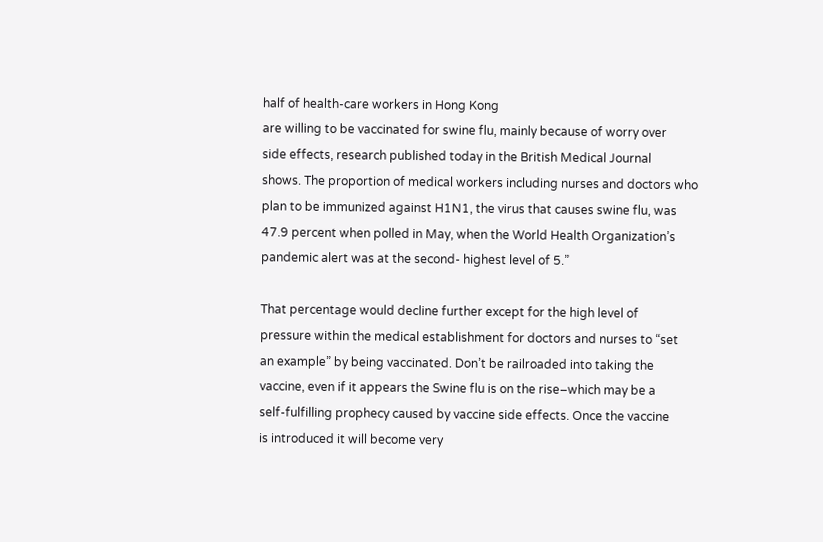half of health-care workers in Hong Kong
are willing to be vaccinated for swine flu, mainly because of worry over
side effects, research published today in the British Medical Journal
shows. The proportion of medical workers including nurses and doctors who
plan to be immunized against H1N1, the virus that causes swine flu, was
47.9 percent when polled in May, when the World Health Organization’s
pandemic alert was at the second- highest level of 5.”

That percentage would decline further except for the high level of
pressure within the medical establishment for doctors and nurses to “set
an example” by being vaccinated. Don’t be railroaded into taking the
vaccine, even if it appears the Swine flu is on the rise–which may be a
self-fulfilling prophecy caused by vaccine side effects. Once the vaccine
is introduced it will become very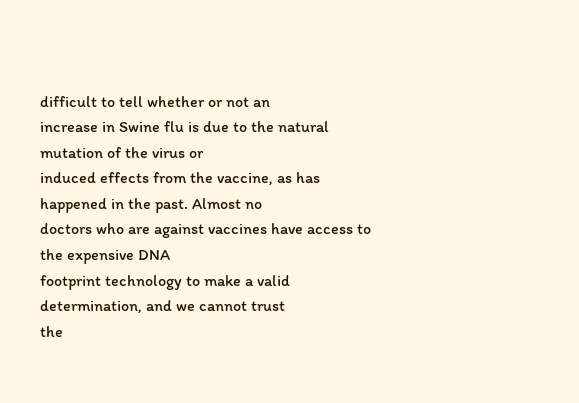difficult to tell whether or not an
increase in Swine flu is due to the natural mutation of the virus or
induced effects from the vaccine, as has happened in the past. Almost no
doctors who are against vaccines have access to the expensive DNA
footprint technology to make a valid determination, and we cannot trust
the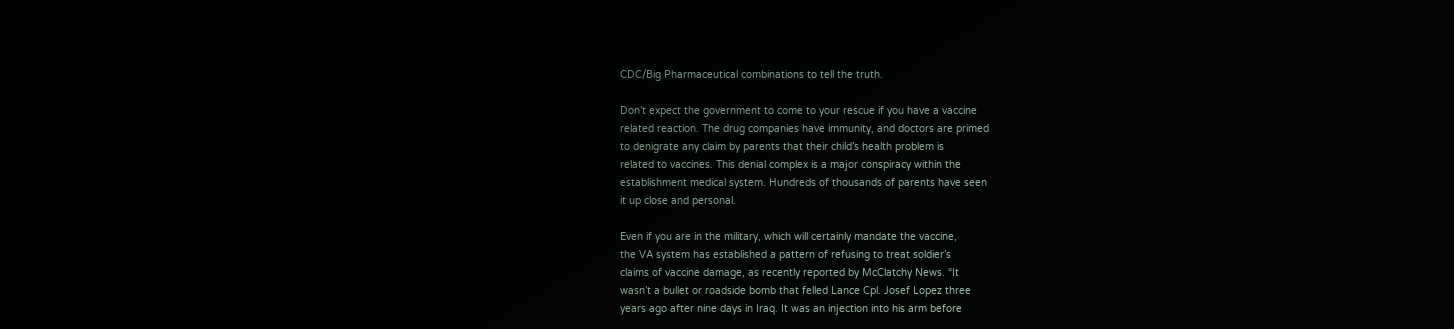CDC/Big Pharmaceutical combinations to tell the truth.

Don’t expect the government to come to your rescue if you have a vaccine
related reaction. The drug companies have immunity, and doctors are primed
to denigrate any claim by parents that their child’s health problem is
related to vaccines. This denial complex is a major conspiracy within the
establishment medical system. Hundreds of thousands of parents have seen
it up close and personal.

Even if you are in the military, which will certainly mandate the vaccine,
the VA system has established a pattern of refusing to treat soldier’s
claims of vaccine damage, as recently reported by McClatchy News. “It
wasn’t a bullet or roadside bomb that felled Lance Cpl. Josef Lopez three
years ago after nine days in Iraq. It was an injection into his arm before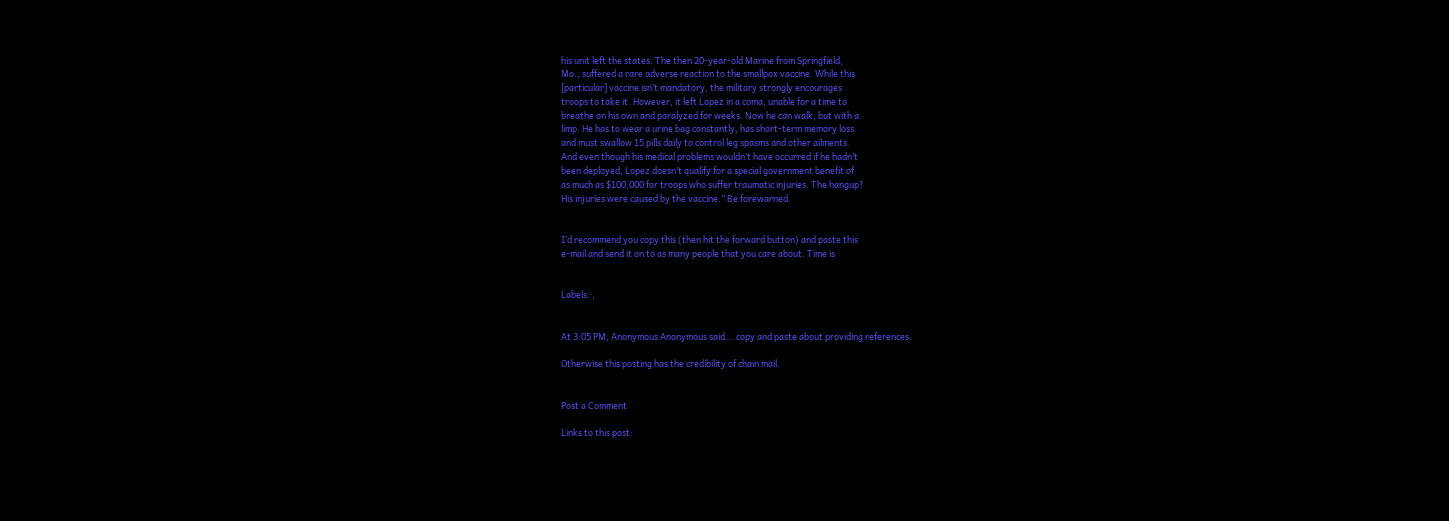his unit left the states. The then 20-year-old Marine from Springfield,
Mo., suffered a rare adverse reaction to the smallpox vaccine. While this
[particular] vaccine isn’t mandatory, the military strongly encourages
troops to take it. However, it left Lopez in a coma, unable for a time to
breathe on his own and paralyzed for weeks. Now he can walk, but with a
limp. He has to wear a urine bag constantly, has short-term memory loss
and must swallow 15 pills daily to control leg spasms and other ailments.
And even though his medical problems wouldn’t have occurred if he hadn’t
been deployed, Lopez doesn’t qualify for a special government benefit of
as much as $100,000 for troops who suffer traumatic injuries. The hangup?
His injuries were caused by the vaccine.” Be forewarned.


I’d recommend you copy this (then hit the forward button) and paste this
e-mail and send it on to as many people that you care about. Time is


Labels: ,


At 3:05 PM, Anonymous Anonymous said... copy and paste about providing references.

Otherwise this posting has the credibility of chain mail.


Post a Comment

Links to this post: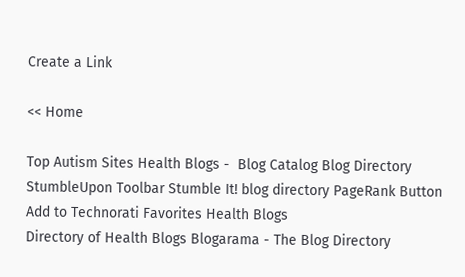Create a Link

<< Home

Top Autism Sites Health Blogs -  Blog Catalog Blog Directory StumbleUpon Toolbar Stumble It! blog directory PageRank Button Add to Technorati Favorites Health Blogs
Directory of Health Blogs Blogarama - The Blog Directory